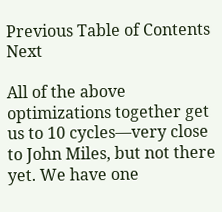Previous Table of Contents Next

All of the above optimizations together get us to 10 cycles—very close to John Miles, but not there yet. We have one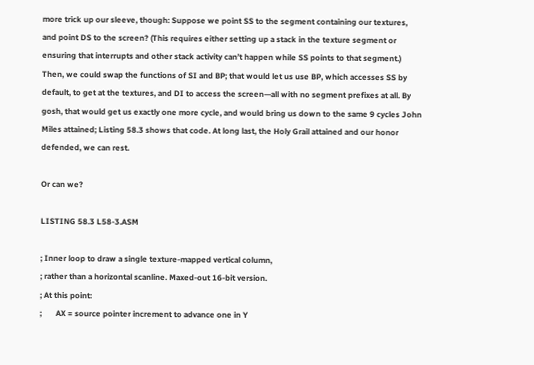more trick up our sleeve, though: Suppose we point SS to the segment containing our textures, and point DS to the screen? (This requires either setting up a stack in the texture segment or ensuring that interrupts and other stack activity can’t happen while SS points to that segment.) Then, we could swap the functions of SI and BP; that would let us use BP, which accesses SS by default, to get at the textures, and DI to access the screen—all with no segment prefixes at all. By gosh, that would get us exactly one more cycle, and would bring us down to the same 9 cycles John Miles attained; Listing 58.3 shows that code. At long last, the Holy Grail attained and our honor defended, we can rest.

Or can we?

LISTING 58.3 L58-3.ASM

; Inner loop to draw a single texture-mapped vertical column,
; rather than a horizontal scanline. Maxed-out 16-bit version.
; At this point:
;       AX = source pointer increment to advance one in Y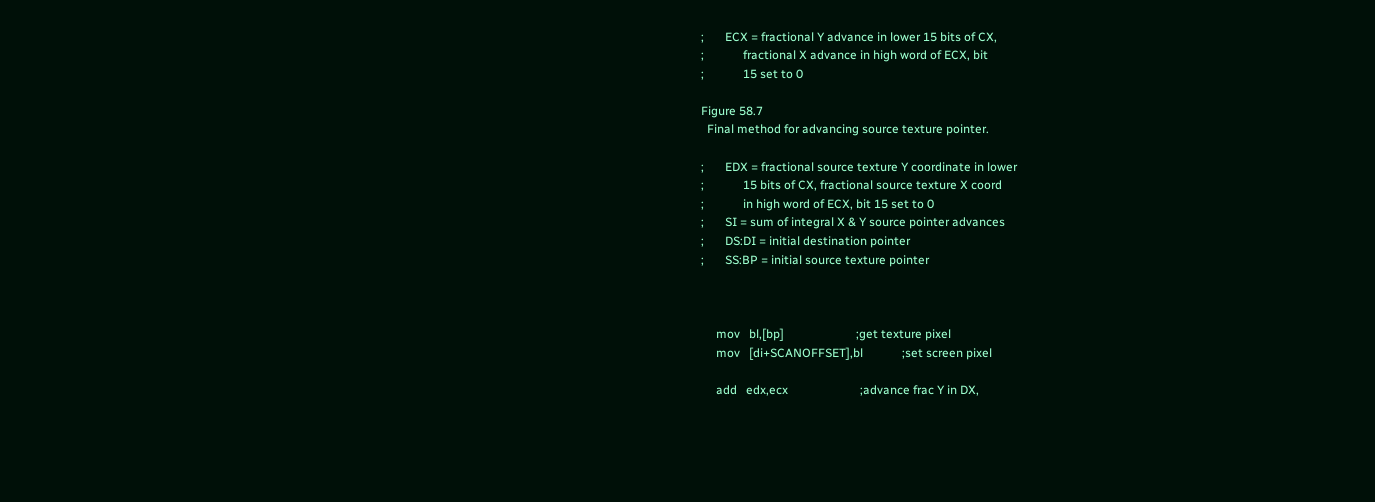;       ECX = fractional Y advance in lower 15 bits of CX,
;             fractional X advance in high word of ECX, bit
;             15 set to 0

Figure 58.7
  Final method for advancing source texture pointer.

;       EDX = fractional source texture Y coordinate in lower
;             15 bits of CX, fractional source texture X coord
;             in high word of ECX, bit 15 set to 0
;       SI = sum of integral X & Y source pointer advances
;       DS:DI = initial destination pointer
;       SS:BP = initial source texture pointer



     mov   bl,[bp]                        ;get texture pixel
     mov   [di+SCANOFFSET],bl             ;set screen pixel

     add   edx,ecx                        ;advance frac Y in DX,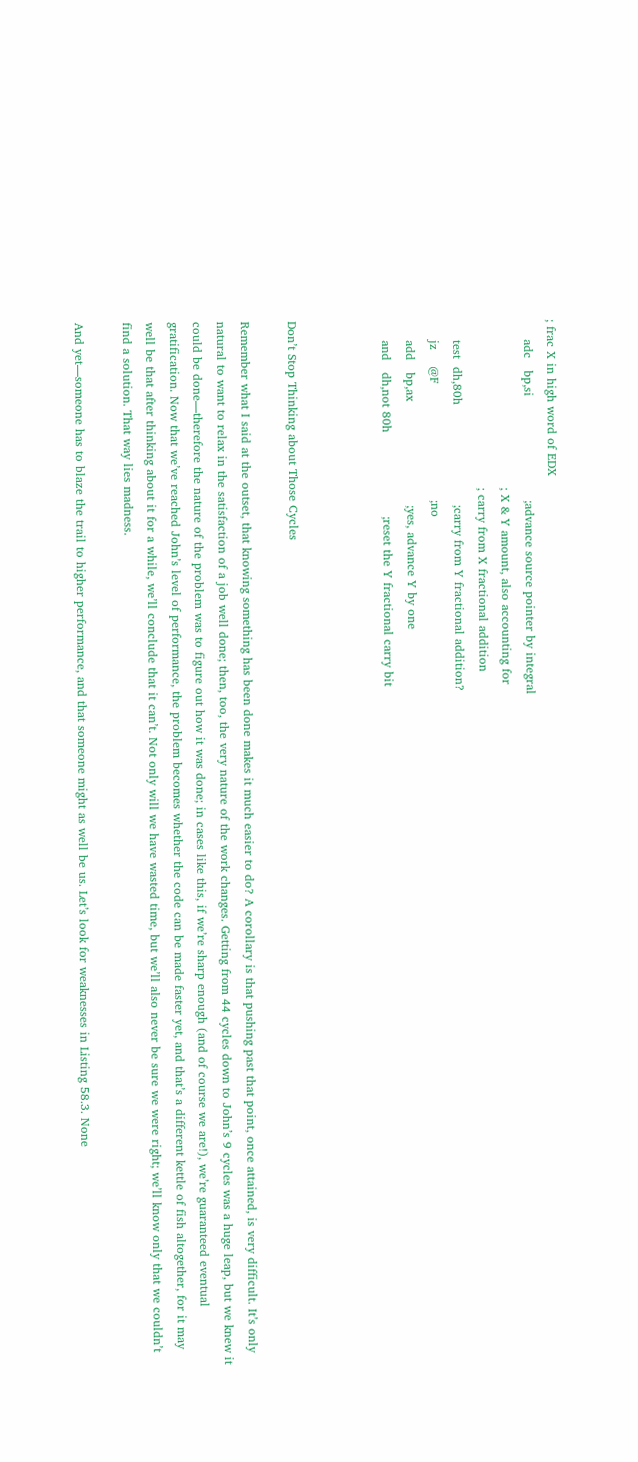; frac X in high word of EDX
     adc   bp,si                          ;advance source pointer by integral
                                          ; X & Y amount, also accounting for
                                          ; carry from X fractional addition
     test  dh,80h                         ;carry from Y fractional addition?
     jz    @F                             ;no
     add   bp,ax                          ;yes, advance Y by one
     and   dh,not 80h                     ;reset the Y fractional carry bit



Don’t Stop Thinking about Those Cycles

Remember what I said at the outset, that knowing something has been done makes it much easier to do? A corollary is that pushing past that point, once attained, is very difficult. It’s only natural to want to relax in the satisfaction of a job well done; then, too, the very nature of the work changes. Getting from 44 cycles down to John’s 9 cycles was a huge leap, but we knew it could be done—therefore the nature of the problem was to figure out how it was done; in cases like this, if we’re sharp enough (and of course we are!), we’re guaranteed eventual gratification. Now that we’ve reached John’s level of performance, the problem becomes whether the code can be made faster yet, and that’s a different kettle of fish altogether, for it may well be that after thinking about it for a while, we’ll conclude that it can’t. Not only will we have wasted time, but we’ll also never be sure we were right; we’ll know only that we couldn’t find a solution. That way lies madness.

And yet—someone has to blaze the trail to higher performance, and that someone might as well be us. Let’s look for weaknesses in Listing 58.3. None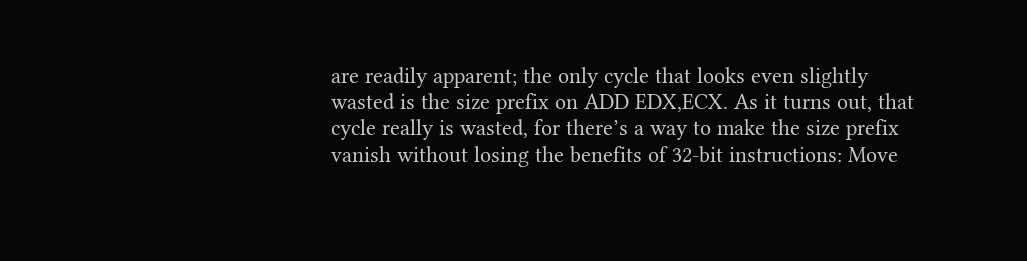are readily apparent; the only cycle that looks even slightly wasted is the size prefix on ADD EDX,ECX. As it turns out, that cycle really is wasted, for there’s a way to make the size prefix vanish without losing the benefits of 32-bit instructions: Move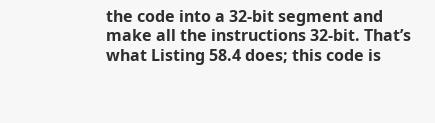the code into a 32-bit segment and make all the instructions 32-bit. That’s what Listing 58.4 does; this code is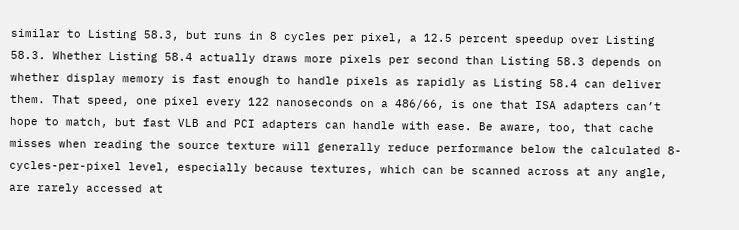similar to Listing 58.3, but runs in 8 cycles per pixel, a 12.5 percent speedup over Listing 58.3. Whether Listing 58.4 actually draws more pixels per second than Listing 58.3 depends on whether display memory is fast enough to handle pixels as rapidly as Listing 58.4 can deliver them. That speed, one pixel every 122 nanoseconds on a 486/66, is one that ISA adapters can’t hope to match, but fast VLB and PCI adapters can handle with ease. Be aware, too, that cache misses when reading the source texture will generally reduce performance below the calculated 8-cycles-per-pixel level, especially because textures, which can be scanned across at any angle, are rarely accessed at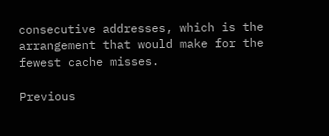consecutive addresses, which is the arrangement that would make for the fewest cache misses.

Previous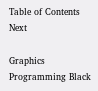Table of Contents Next

Graphics Programming Black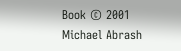Book © 2001 Michael Abrash